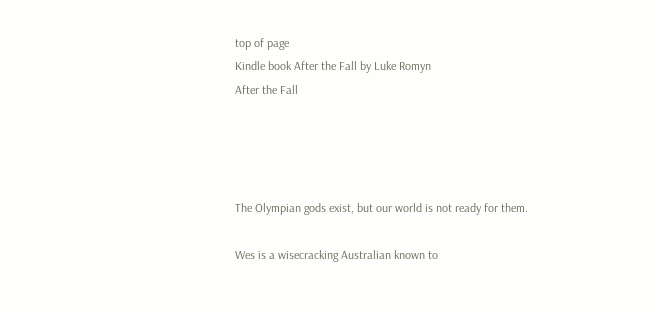top of page
Kindle book After the Fall by Luke Romyn
After the Fall




The Olympian gods exist, but our world is not ready for them.

Wes is a wisecracking Australian known to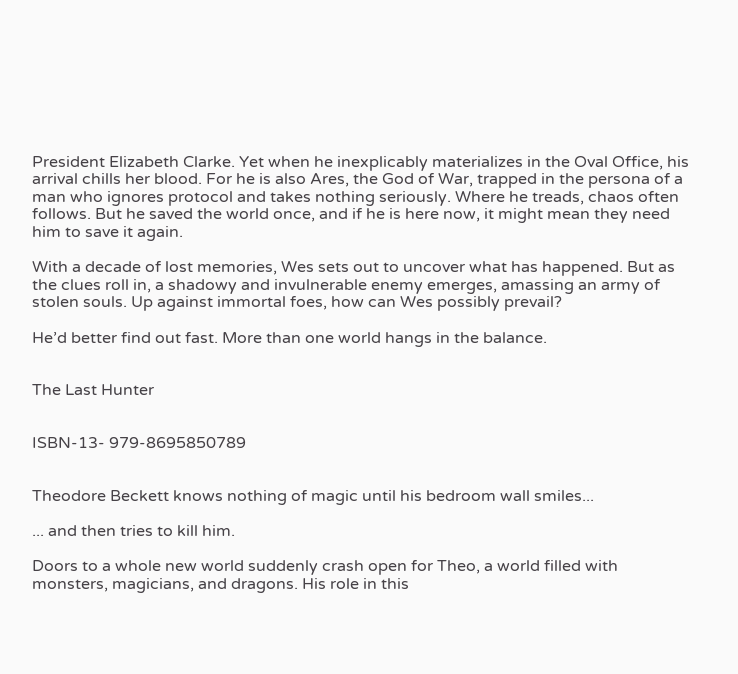President Elizabeth Clarke. Yet when he inexplicably materializes in the Oval Office, his arrival chills her blood. For he is also Ares, the God of War, trapped in the persona of a man who ignores protocol and takes nothing seriously. Where he treads, chaos often follows. But he saved the world once, and if he is here now, it might mean they need him to save it again.

With a decade of lost memories, Wes sets out to uncover what has happened. But as the clues roll in, a shadowy and invulnerable enemy emerges, amassing an army of stolen souls. Up against immortal foes, how can Wes possibly prevail?

He’d better find out fast. More than one world hangs in the balance.


The Last Hunter


ISBN-13- 979-8695850789


Theodore Beckett knows nothing of magic until his bedroom wall smiles...

... and then tries to kill him.

Doors to a whole new world suddenly crash open for Theo, a world filled with monsters, magicians, and dragons. His role in this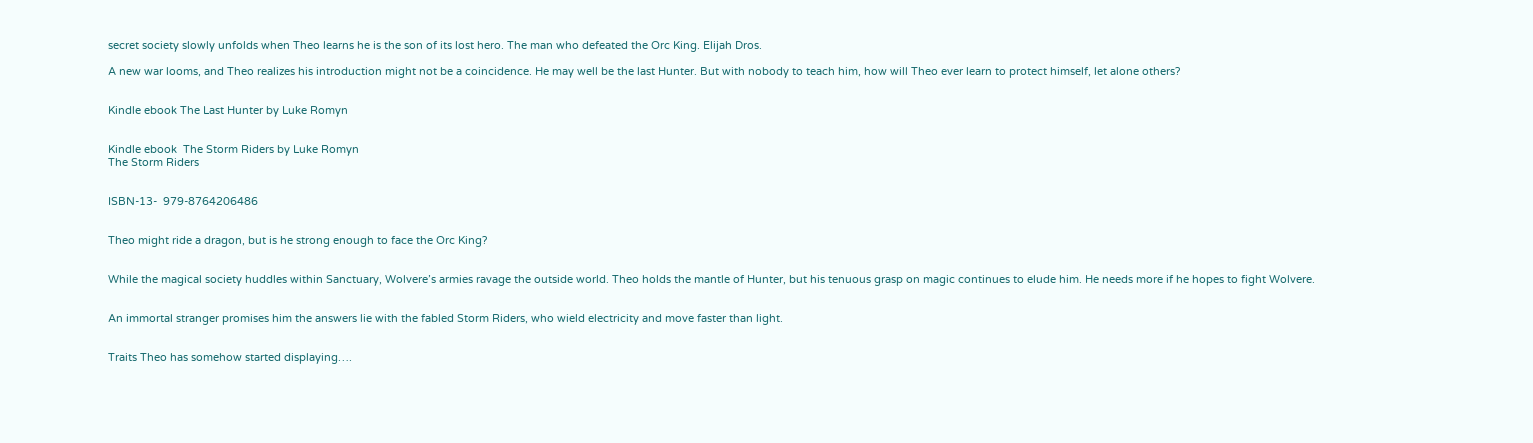secret society slowly unfolds when Theo learns he is the son of its lost hero. The man who defeated the Orc King. Elijah Dros.

A new war looms, and Theo realizes his introduction might not be a coincidence. He may well be the last Hunter. But with nobody to teach him, how will Theo ever learn to protect himself, let alone others?


Kindle ebook The Last Hunter by Luke Romyn


Kindle ebook  The Storm Riders by Luke Romyn
The Storm Riders


ISBN-13-  979-8764206486


Theo might ride a dragon, but is he strong enough to face the Orc King?


While the magical society huddles within Sanctuary, Wolvere’s armies ravage the outside world. Theo holds the mantle of Hunter, but his tenuous grasp on magic continues to elude him. He needs more if he hopes to fight Wolvere.


An immortal stranger promises him the answers lie with the fabled Storm Riders, who wield electricity and move faster than light.


Traits Theo has somehow started displaying….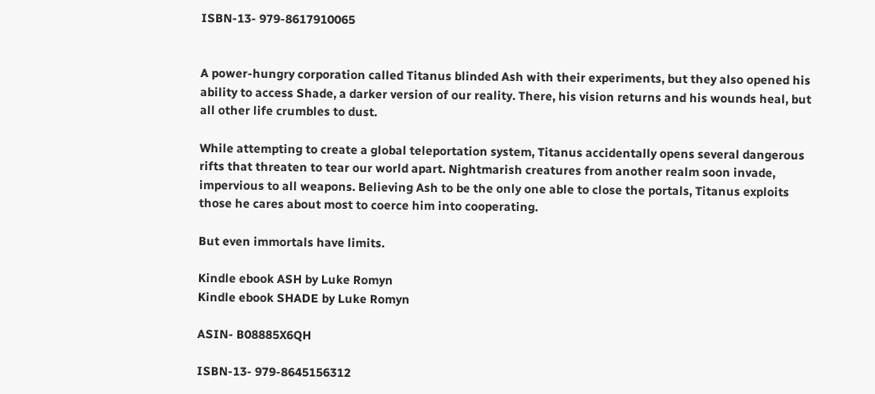ISBN-13- 979-8617910065


A power-hungry corporation called Titanus blinded Ash with their experiments, but they also opened his ability to access Shade, a darker version of our reality. There, his vision returns and his wounds heal, but all other life crumbles to dust.

While attempting to create a global teleportation system, Titanus accidentally opens several dangerous rifts that threaten to tear our world apart. Nightmarish creatures from another realm soon invade, impervious to all weapons. Believing Ash to be the only one able to close the portals, Titanus exploits those he cares about most to coerce him into cooperating.

But even immortals have limits.

Kindle ebook ASH by Luke Romyn
Kindle ebook SHADE by Luke Romyn

ASIN- B08885X6QH

ISBN-13- 979-8645156312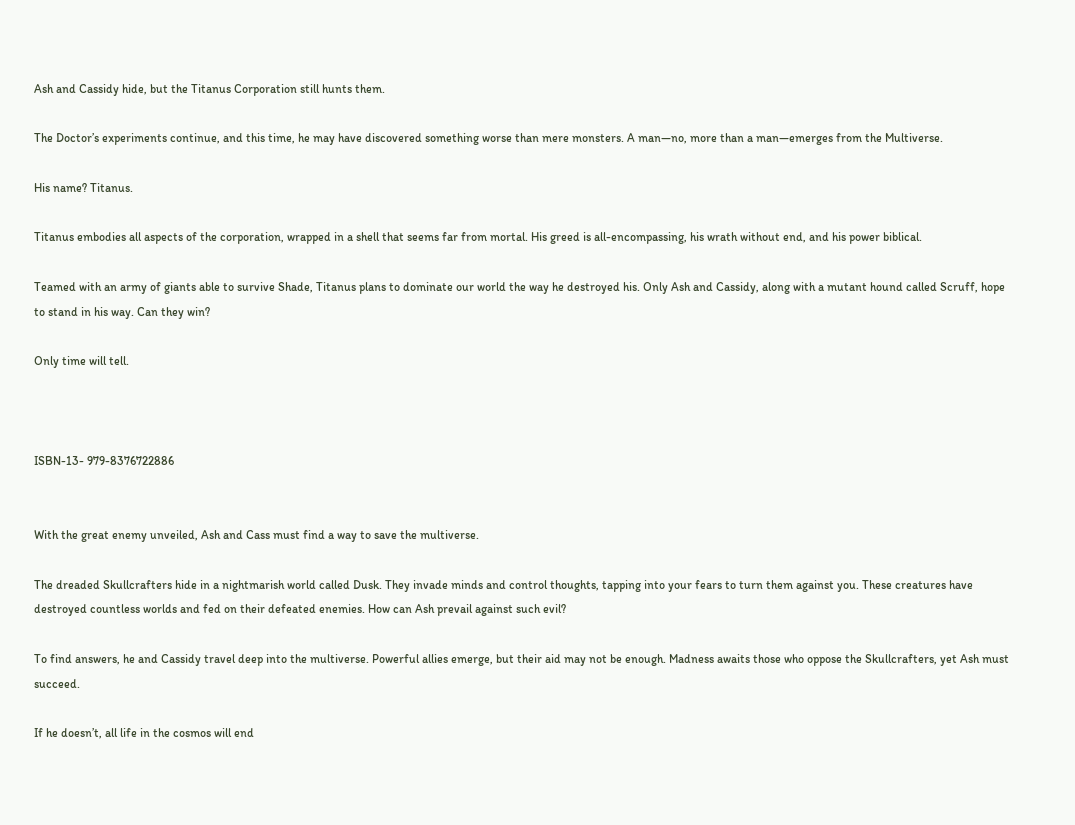Ash and Cassidy hide, but the Titanus Corporation still hunts them.

The Doctor’s experiments continue, and this time, he may have discovered something worse than mere monsters. A man—no, more than a man—emerges from the Multiverse.

His name? Titanus.

Titanus embodies all aspects of the corporation, wrapped in a shell that seems far from mortal. His greed is all-encompassing, his wrath without end, and his power biblical.

Teamed with an army of giants able to survive Shade, Titanus plans to dominate our world the way he destroyed his. Only Ash and Cassidy, along with a mutant hound called Scruff, hope to stand in his way. Can they win?

Only time will tell.



ISBN-13- 979-8376722886


With the great enemy unveiled, Ash and Cass must find a way to save the multiverse.

The dreaded Skullcrafters hide in a nightmarish world called Dusk. They invade minds and control thoughts, tapping into your fears to turn them against you. These creatures have destroyed countless worlds and fed on their defeated enemies. How can Ash prevail against such evil?

To find answers, he and Cassidy travel deep into the multiverse. Powerful allies emerge, but their aid may not be enough. Madness awaits those who oppose the Skullcrafters, yet Ash must succeed.

If he doesn’t, all life in the cosmos will end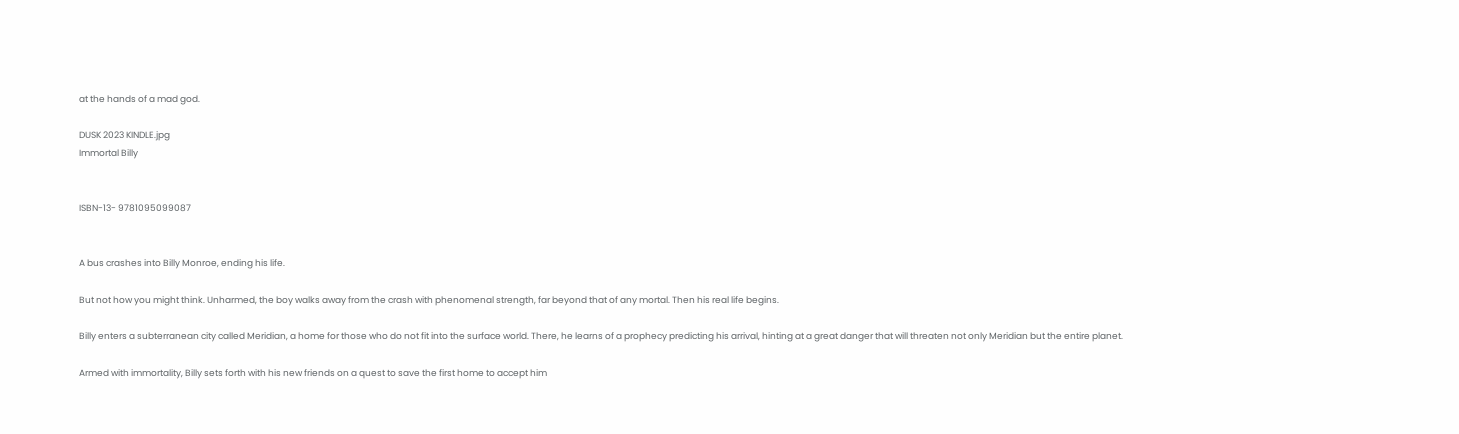at the hands of a mad god.

DUSK 2023 KINDLE.jpg
Immortal Billy


ISBN-13- 9781095099087


A bus crashes into Billy Monroe, ending his life.

But not how you might think. Unharmed, the boy walks away from the crash with phenomenal strength, far beyond that of any mortal. Then his real life begins.

Billy enters a subterranean city called Meridian, a home for those who do not fit into the surface world. There, he learns of a prophecy predicting his arrival, hinting at a great danger that will threaten not only Meridian but the entire planet.

Armed with immortality, Billy sets forth with his new friends on a quest to save the first home to accept him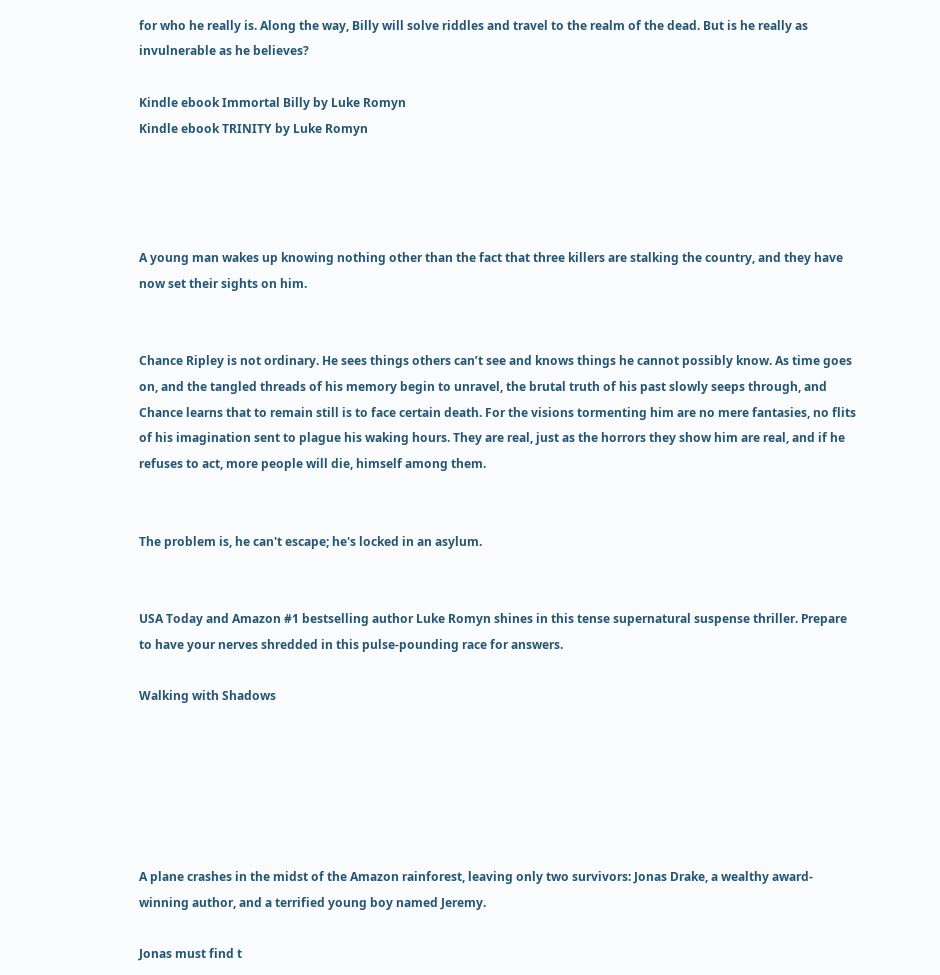for who he really is. Along the way, Billy will solve riddles and travel to the realm of the dead. But is he really as invulnerable as he believes?

Kindle ebook Immortal Billy by Luke Romyn
Kindle ebook TRINITY by Luke Romyn




A young man wakes up knowing nothing other than the fact that three killers are stalking the country, and they have now set their sights on him.


Chance Ripley is not ordinary. He sees things others can’t see and knows things he cannot possibly know. As time goes on, and the tangled threads of his memory begin to unravel, the brutal truth of his past slowly seeps through, and Chance learns that to remain still is to face certain death. For the visions tormenting him are no mere fantasies, no flits of his imagination sent to plague his waking hours. They are real, just as the horrors they show him are real, and if he refuses to act, more people will die, himself among them.


The problem is, he can't escape; he's locked in an asylum.


USA Today and Amazon #1 bestselling author Luke Romyn shines in this tense supernatural suspense thriller. Prepare to have your nerves shredded in this pulse-pounding race for answers.

Walking with Shadows






A plane crashes in the midst of the Amazon rainforest, leaving only two survivors: Jonas Drake, a wealthy award-winning author, and a terrified young boy named Jeremy.

Jonas must find t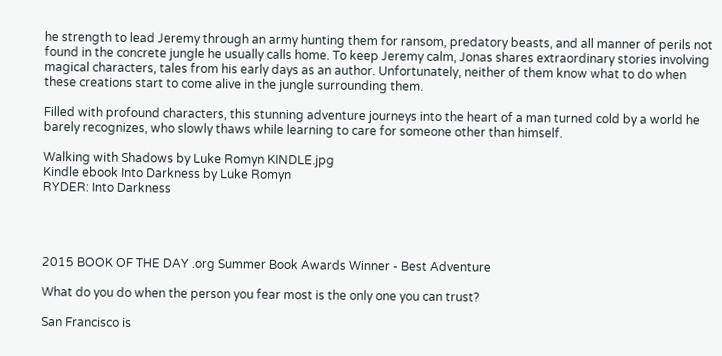he strength to lead Jeremy through an army hunting them for ransom, predatory beasts, and all manner of perils not found in the concrete jungle he usually calls home. To keep Jeremy calm, Jonas shares extraordinary stories involving magical characters, tales from his early days as an author. Unfortunately, neither of them know what to do when these creations start to come alive in the jungle surrounding them.

Filled with profound characters, this stunning adventure journeys into the heart of a man turned cold by a world he barely recognizes, who slowly thaws while learning to care for someone other than himself.

Walking with Shadows by Luke Romyn KINDLE.jpg
Kindle ebook Into Darkness by Luke Romyn
RYDER: Into Darkness




2015 BOOK OF THE DAY .org Summer Book Awards Winner - Best Adventure

What do you do when the person you fear most is the only one you can trust?

San Francisco is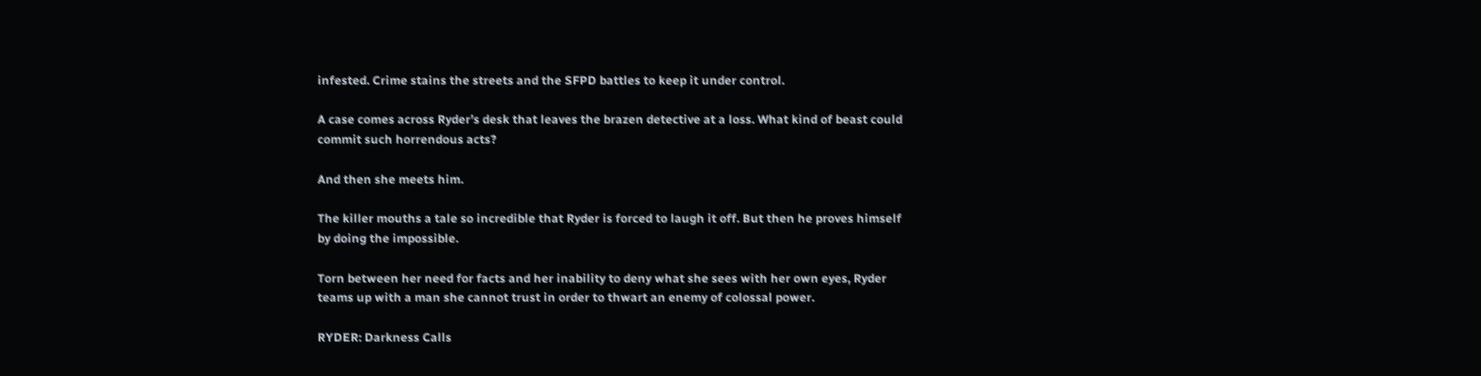infested. Crime stains the streets and the SFPD battles to keep it under control.

A case comes across Ryder’s desk that leaves the brazen detective at a loss. What kind of beast could commit such horrendous acts?

And then she meets him.

The killer mouths a tale so incredible that Ryder is forced to laugh it off. But then he proves himself by doing the impossible.

Torn between her need for facts and her inability to deny what she sees with her own eyes, Ryder teams up with a man she cannot trust in order to thwart an enemy of colossal power.

RYDER: Darkness Calls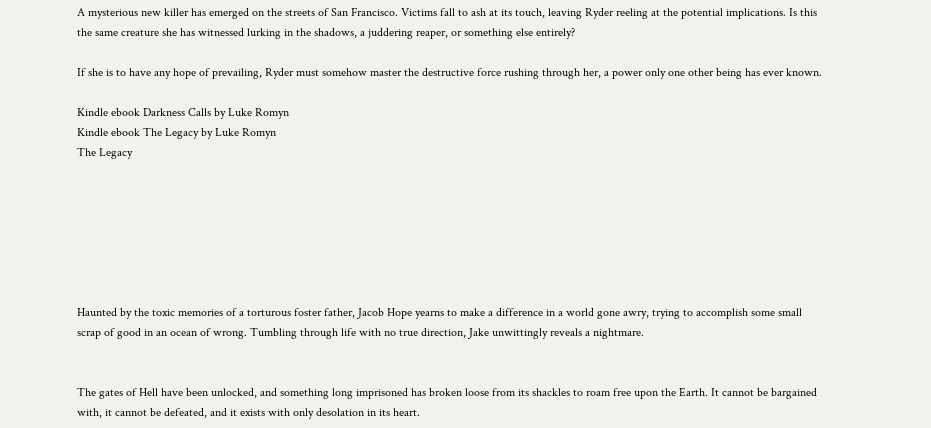A mysterious new killer has emerged on the streets of San Francisco. Victims fall to ash at its touch, leaving Ryder reeling at the potential implications. Is this the same creature she has witnessed lurking in the shadows, a juddering reaper, or something else entirely?

If she is to have any hope of prevailing, Ryder must somehow master the destructive force rushing through her, a power only one other being has ever known.

Kindle ebook Darkness Calls by Luke Romyn
Kindle ebook The Legacy by Luke Romyn
The Legacy







Haunted by the toxic memories of a torturous foster father, Jacob Hope yearns to make a difference in a world gone awry, trying to accomplish some small scrap of good in an ocean of wrong. Tumbling through life with no true direction, Jake unwittingly reveals a nightmare.


The gates of Hell have been unlocked, and something long imprisoned has broken loose from its shackles to roam free upon the Earth. It cannot be bargained with, it cannot be defeated, and it exists with only desolation in its heart.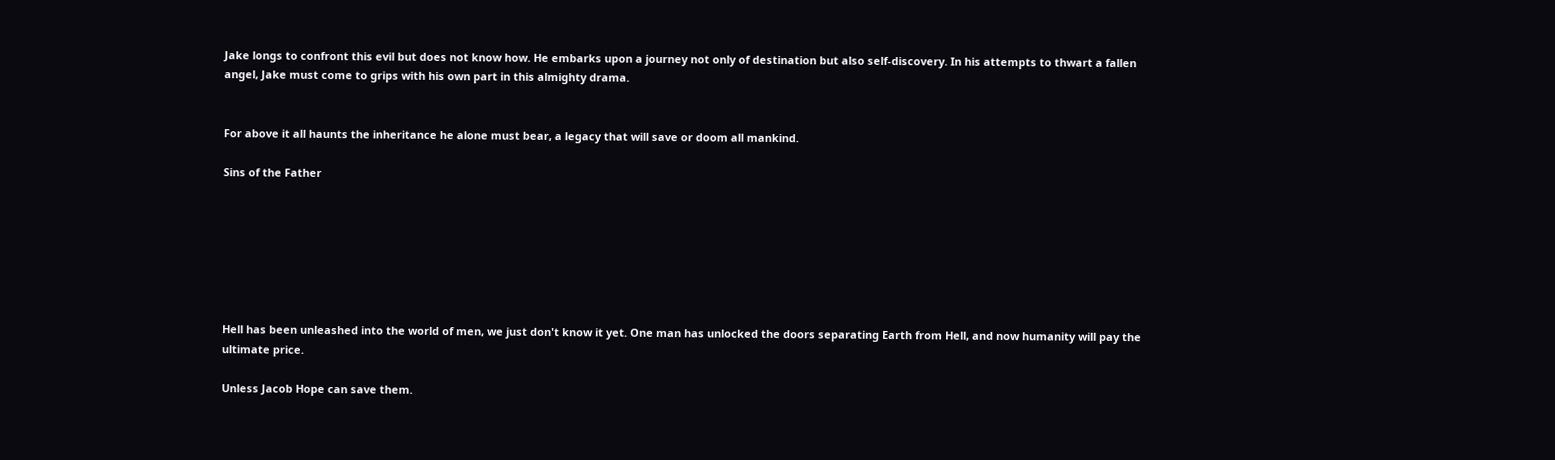Jake longs to confront this evil but does not know how. He embarks upon a journey not only of destination but also self-discovery. In his attempts to thwart a fallen angel, Jake must come to grips with his own part in this almighty drama.


For above it all haunts the inheritance he alone must bear, a legacy that will save or doom all mankind.

Sins of the Father







Hell has been unleashed into the world of men, we just don't know it yet. One man has unlocked the doors separating Earth from Hell, and now humanity will pay the ultimate price.

Unless Jacob Hope can save them.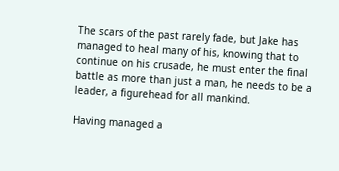The scars of the past rarely fade, but Jake has managed to heal many of his, knowing that to continue on his crusade, he must enter the final battle as more than just a man, he needs to be a leader, a figurehead for all mankind.

Having managed a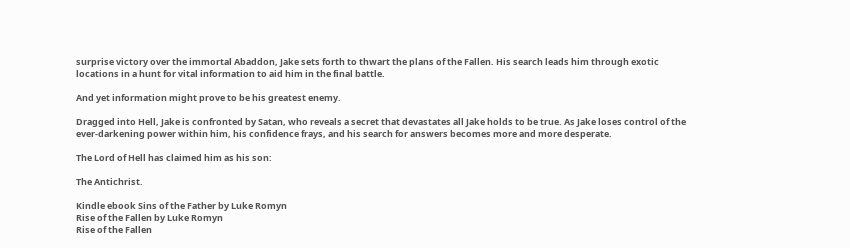surprise victory over the immortal Abaddon, Jake sets forth to thwart the plans of the Fallen. His search leads him through exotic locations in a hunt for vital information to aid him in the final battle.

And yet information might prove to be his greatest enemy.

Dragged into Hell, Jake is confronted by Satan, who reveals a secret that devastates all Jake holds to be true. As Jake loses control of the ever-darkening power within him, his confidence frays, and his search for answers becomes more and more desperate.

The Lord of Hell has claimed him as his son:

The Antichrist.

Kindle ebook Sins of the Father by Luke Romyn
Rise of the Fallen by Luke Romyn
Rise of the Fallen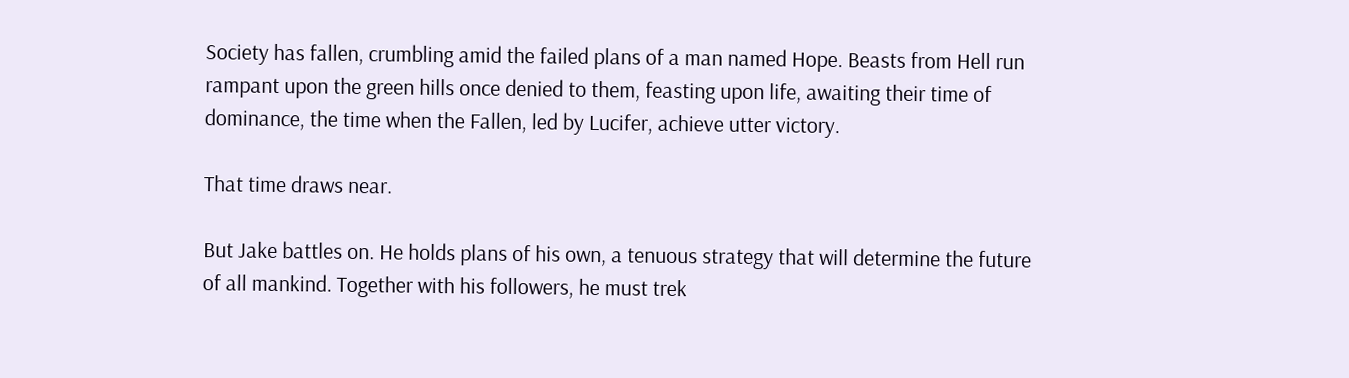Society has fallen, crumbling amid the failed plans of a man named Hope. Beasts from Hell run rampant upon the green hills once denied to them, feasting upon life, awaiting their time of dominance, the time when the Fallen, led by Lucifer, achieve utter victory.

That time draws near.

But Jake battles on. He holds plans of his own, a tenuous strategy that will determine the future of all mankind. Together with his followers, he must trek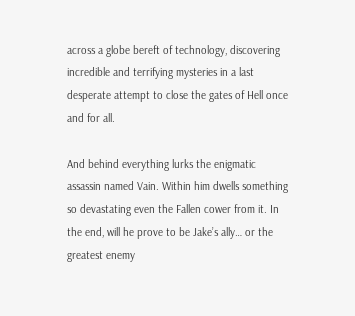across a globe bereft of technology, discovering incredible and terrifying mysteries in a last desperate attempt to close the gates of Hell once and for all.

And behind everything lurks the enigmatic assassin named Vain. Within him dwells something so devastating even the Fallen cower from it. In the end, will he prove to be Jake’s ally… or the greatest enemy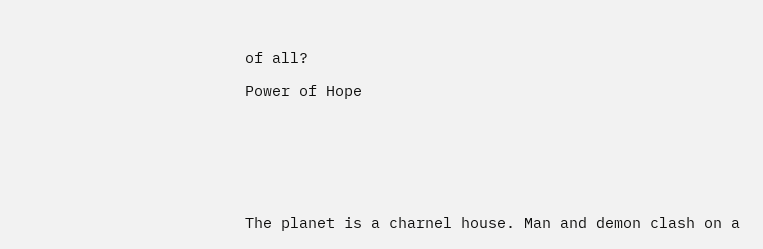of all?

Power of Hope







The planet is a charnel house. Man and demon clash on a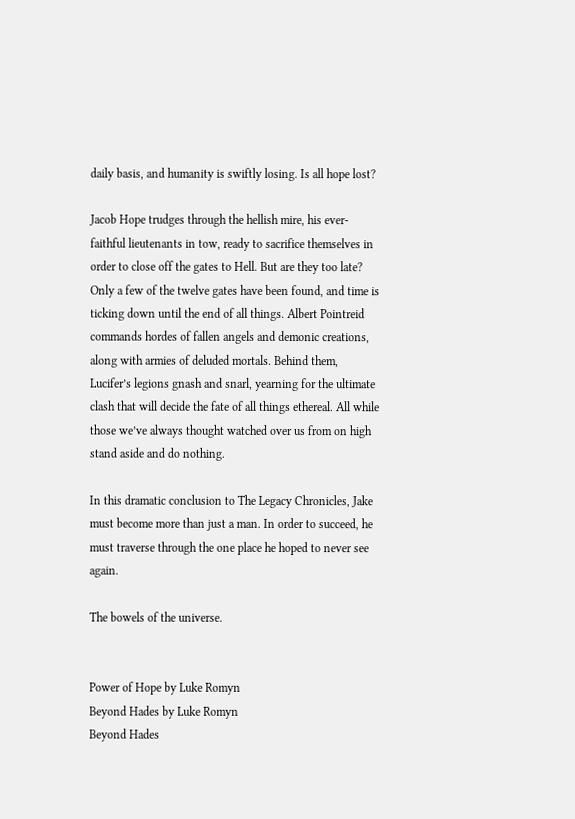daily basis, and humanity is swiftly losing. Is all hope lost?

Jacob Hope trudges through the hellish mire, his ever-faithful lieutenants in tow, ready to sacrifice themselves in order to close off the gates to Hell. But are they too late? Only a few of the twelve gates have been found, and time is ticking down until the end of all things. Albert Pointreid commands hordes of fallen angels and demonic creations, along with armies of deluded mortals. Behind them, Lucifer’s legions gnash and snarl, yearning for the ultimate clash that will decide the fate of all things ethereal. All while those we’ve always thought watched over us from on high stand aside and do nothing.

In this dramatic conclusion to The Legacy Chronicles, Jake must become more than just a man. In order to succeed, he must traverse through the one place he hoped to never see again.

The bowels of the universe.


Power of Hope by Luke Romyn
Beyond Hades by Luke Romyn
Beyond Hades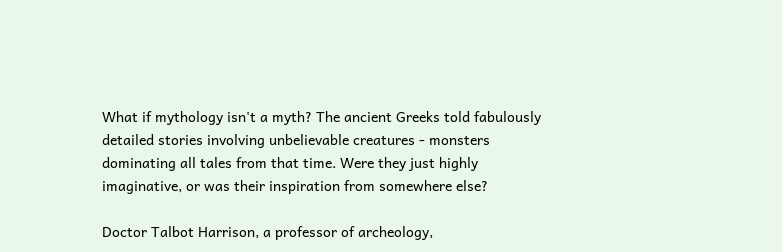What if mythology isn't a myth? The ancient Greeks told fabulously detailed stories involving unbelievable creatures - monsters dominating all tales from that time. Were they just highly imaginative, or was their inspiration from somewhere else?

Doctor Talbot Harrison, a professor of archeology,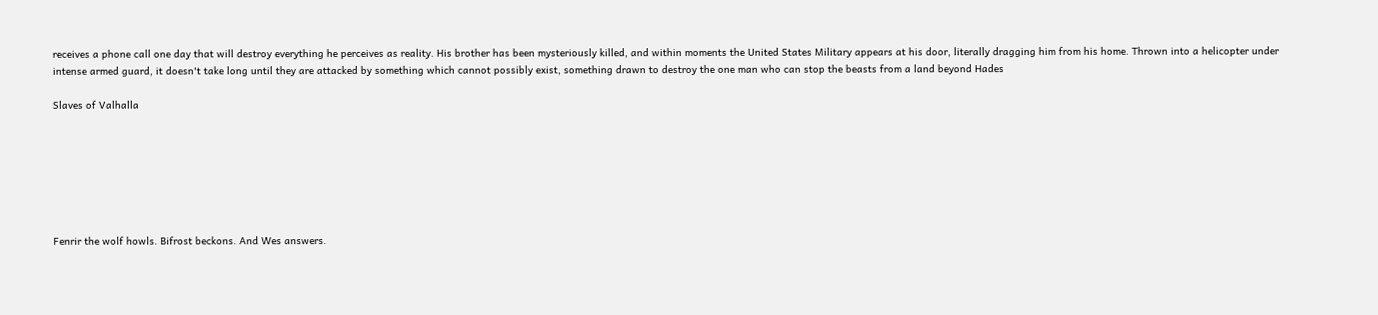receives a phone call one day that will destroy everything he perceives as reality. His brother has been mysteriously killed, and within moments the United States Military appears at his door, literally dragging him from his home. Thrown into a helicopter under intense armed guard, it doesn't take long until they are attacked by something which cannot possibly exist, something drawn to destroy the one man who can stop the beasts from a land beyond Hades

Slaves of Valhalla







Fenrir the wolf howls. Bifrost beckons. And Wes answers.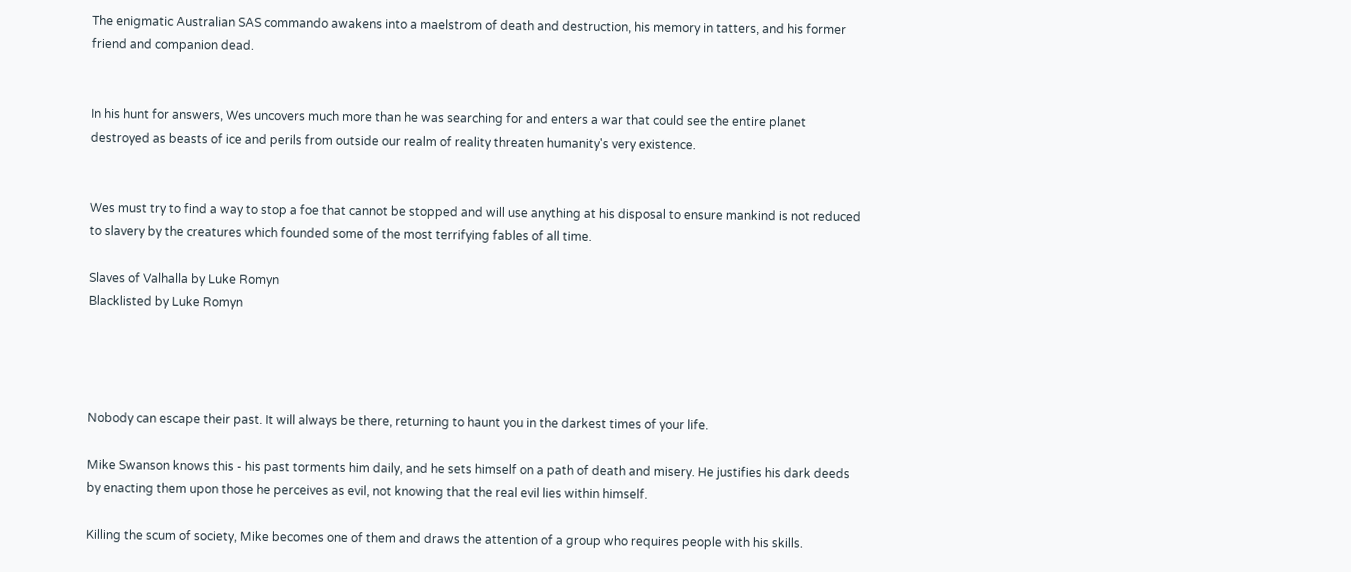The enigmatic Australian SAS commando awakens into a maelstrom of death and destruction, his memory in tatters, and his former friend and companion dead.


In his hunt for answers, Wes uncovers much more than he was searching for and enters a war that could see the entire planet destroyed as beasts of ice and perils from outside our realm of reality threaten humanity's very existence.


Wes must try to find a way to stop a foe that cannot be stopped and will use anything at his disposal to ensure mankind is not reduced to slavery by the creatures which founded some of the most terrifying fables of all time.

Slaves of Valhalla by Luke Romyn
Blacklisted by Luke Romyn




Nobody can escape their past. It will always be there, returning to haunt you in the darkest times of your life.

Mike Swanson knows this - his past torments him daily, and he sets himself on a path of death and misery. He justifies his dark deeds by enacting them upon those he perceives as evil, not knowing that the real evil lies within himself.

Killing the scum of society, Mike becomes one of them and draws the attention of a group who requires people with his skills.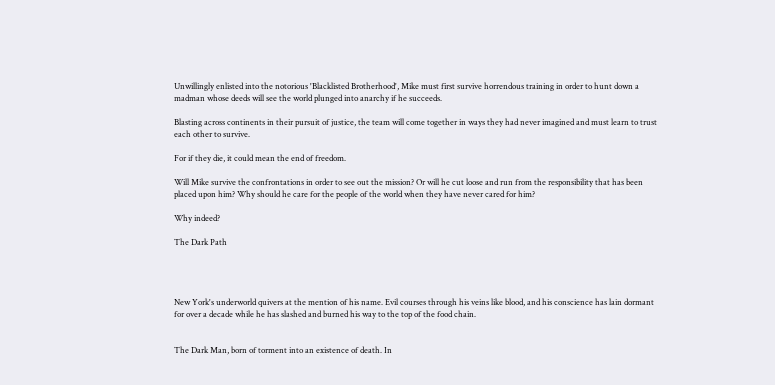Unwillingly enlisted into the notorious 'Blacklisted Brotherhood', Mike must first survive horrendous training in order to hunt down a madman whose deeds will see the world plunged into anarchy if he succeeds.

Blasting across continents in their pursuit of justice, the team will come together in ways they had never imagined and must learn to trust each other to survive.

For if they die, it could mean the end of freedom.

Will Mike survive the confrontations in order to see out the mission? Or will he cut loose and run from the responsibility that has been placed upon him? Why should he care for the people of the world when they have never cared for him?

Why indeed?

The Dark Path




New York's underworld quivers at the mention of his name. Evil courses through his veins like blood, and his conscience has lain dormant for over a decade while he has slashed and burned his way to the top of the food chain.


The Dark Man, born of torment into an existence of death. In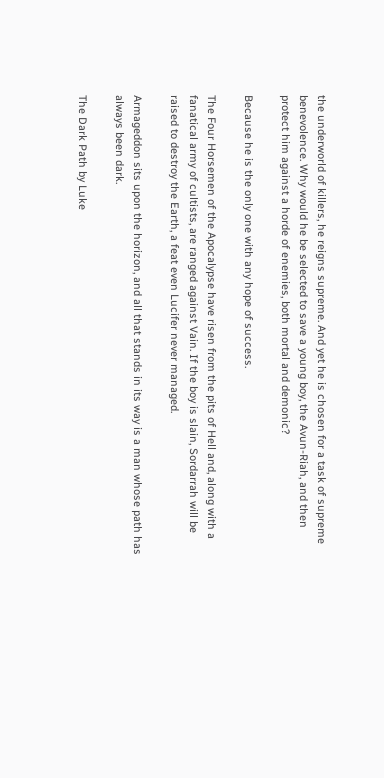the underworld of killers, he reigns supreme. And yet he is chosen for a task of supreme benevolence. Why would he be selected to save a young boy, the Avun-Riah, and then protect him against a horde of enemies, both mortal and demonic?

Because he is the only one with any hope of success.

The Four Horsemen of the Apocalypse have risen from the pits of Hell and, along with a fanatical army of cultists, are ranged against Vain. If the boy is slain, Sordarrah will be raised to destroy the Earth, a feat even Lucifer never managed.

Armageddon sits upon the horizon, and all that stands in its way is a man whose path has always been dark.

The Dark Path by Luke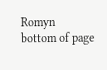Romyn
bottom of page